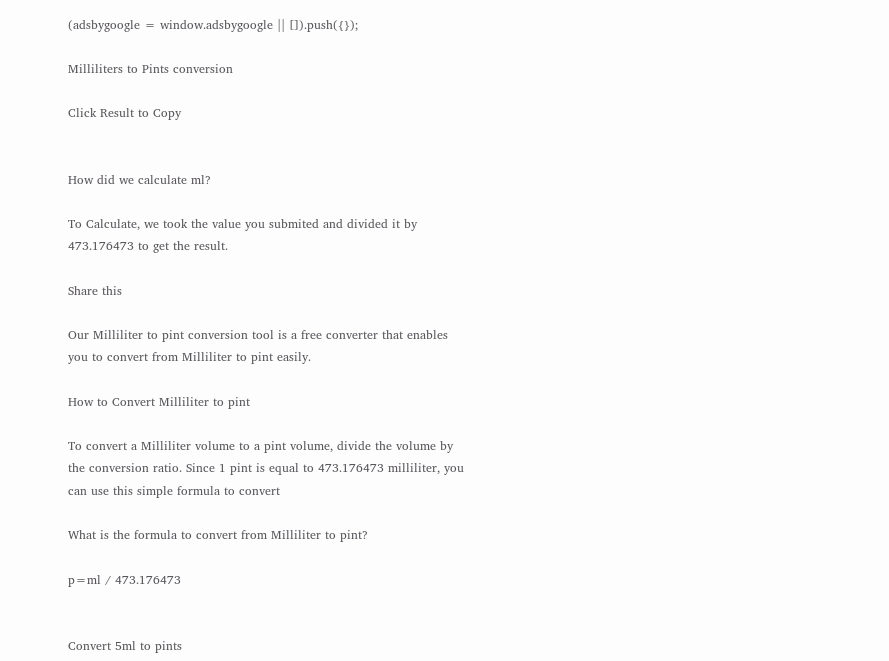(adsbygoogle = window.adsbygoogle || []).push({});

Milliliters to Pints conversion

Click Result to Copy


How did we calculate ml?

To Calculate, we took the value you submited and divided it by 473.176473 to get the result.

Share this

Our Milliliter to pint conversion tool is a free converter that enables you to convert from Milliliter to pint easily.

How to Convert Milliliter to pint

To convert a Milliliter volume to a pint volume, divide the volume by the conversion ratio. Since 1 pint is equal to 473.176473 milliliter, you can use this simple formula to convert

What is the formula to convert from Milliliter to pint?

p=ml / 473.176473


Convert 5ml to pints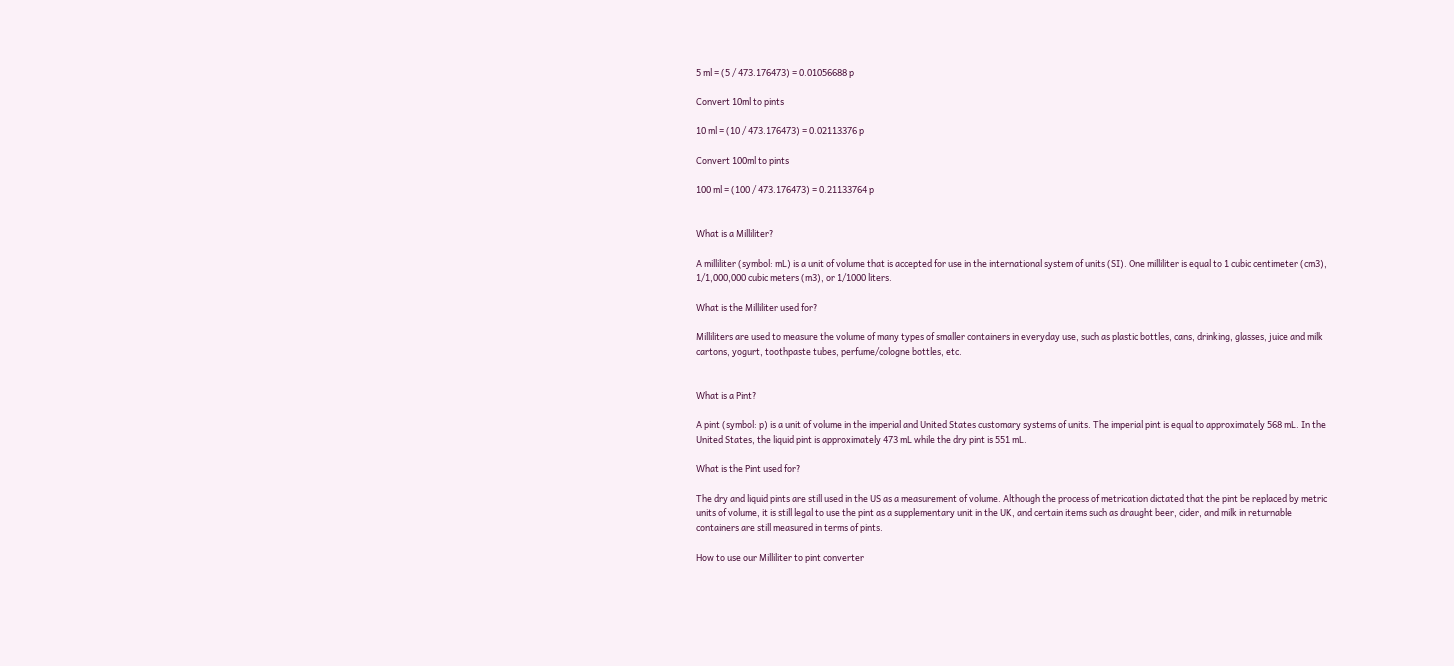5 ml = (5 / 473.176473) = 0.01056688 p

Convert 10ml to pints

10 ml = (10 / 473.176473) = 0.02113376 p

Convert 100ml to pints

100 ml = (100 / 473.176473) = 0.21133764 p


What is a Milliliter?

A milliliter (symbol: mL) is a unit of volume that is accepted for use in the international system of units (SI). One milliliter is equal to 1 cubic centimeter (cm3), 1/1,000,000 cubic meters (m3), or 1/1000 liters.

What is the Milliliter used for?

Milliliters are used to measure the volume of many types of smaller containers in everyday use, such as plastic bottles, cans, drinking, glasses, juice and milk cartons, yogurt, toothpaste tubes, perfume/cologne bottles, etc.


What is a Pint?

A pint (symbol: p) is a unit of volume in the imperial and United States customary systems of units. The imperial pint is equal to approximately 568 mL. In the United States, the liquid pint is approximately 473 mL while the dry pint is 551 mL.

What is the Pint used for?

The dry and liquid pints are still used in the US as a measurement of volume. Although the process of metrication dictated that the pint be replaced by metric units of volume, it is still legal to use the pint as a supplementary unit in the UK, and certain items such as draught beer, cider, and milk in returnable containers are still measured in terms of pints.

How to use our Milliliter to pint converter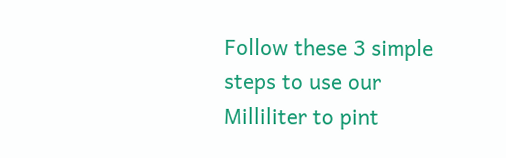Follow these 3 simple steps to use our Milliliter to pint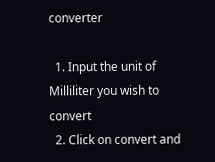converter

  1. Input the unit of Milliliter you wish to convert
  2. Click on convert and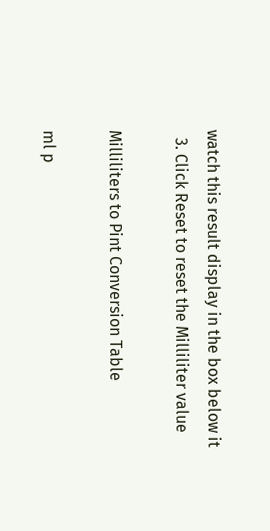watch this result display in the box below it
  3. Click Reset to reset the Milliliter value

Milliliters to Pint Conversion Table

ml p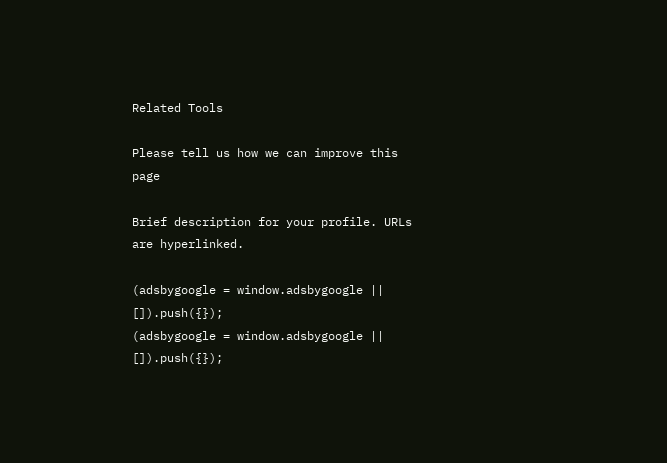Related Tools

Please tell us how we can improve this page

Brief description for your profile. URLs are hyperlinked.

(adsbygoogle = window.adsbygoogle || []).push({});
(adsbygoogle = window.adsbygoogle || []).push({});